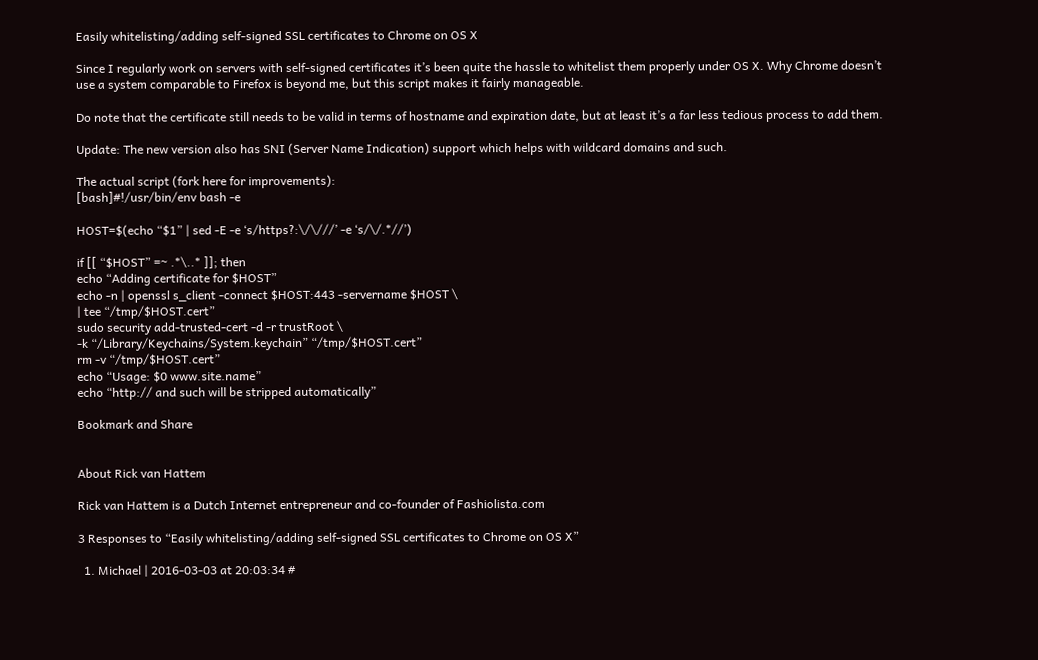Easily whitelisting/adding self-signed SSL certificates to Chrome on OS X

Since I regularly work on servers with self-signed certificates it’s been quite the hassle to whitelist them properly under OS X. Why Chrome doesn’t use a system comparable to Firefox is beyond me, but this script makes it fairly manageable.

Do note that the certificate still needs to be valid in terms of hostname and expiration date, but at least it’s a far less tedious process to add them.

Update: The new version also has SNI (Server Name Indication) support which helps with wildcard domains and such.

The actual script (fork here for improvements):
[bash]#!/usr/bin/env bash -e

HOST=$(echo “$1” | sed -E -e ‘s/https?:\/\///’ -e ‘s/\/.*//’)

if [[ “$HOST” =~ .*\..* ]]; then
echo “Adding certificate for $HOST”
echo -n | openssl s_client -connect $HOST:443 -servername $HOST \
| tee “/tmp/$HOST.cert”
sudo security add-trusted-cert -d -r trustRoot \
-k “/Library/Keychains/System.keychain” “/tmp/$HOST.cert”
rm -v “/tmp/$HOST.cert”
echo “Usage: $0 www.site.name”
echo “http:// and such will be stripped automatically”

Bookmark and Share


About Rick van Hattem

Rick van Hattem is a Dutch Internet entrepreneur and co-founder of Fashiolista.com

3 Responses to “Easily whitelisting/adding self-signed SSL certificates to Chrome on OS X”

  1. Michael | 2016-03-03 at 20:03:34 #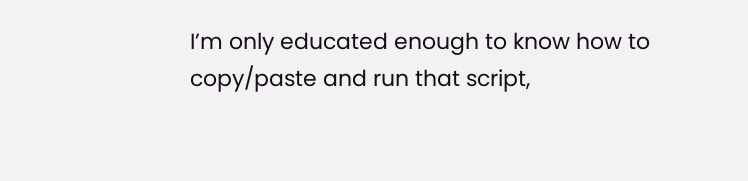I’m only educated enough to know how to copy/paste and run that script,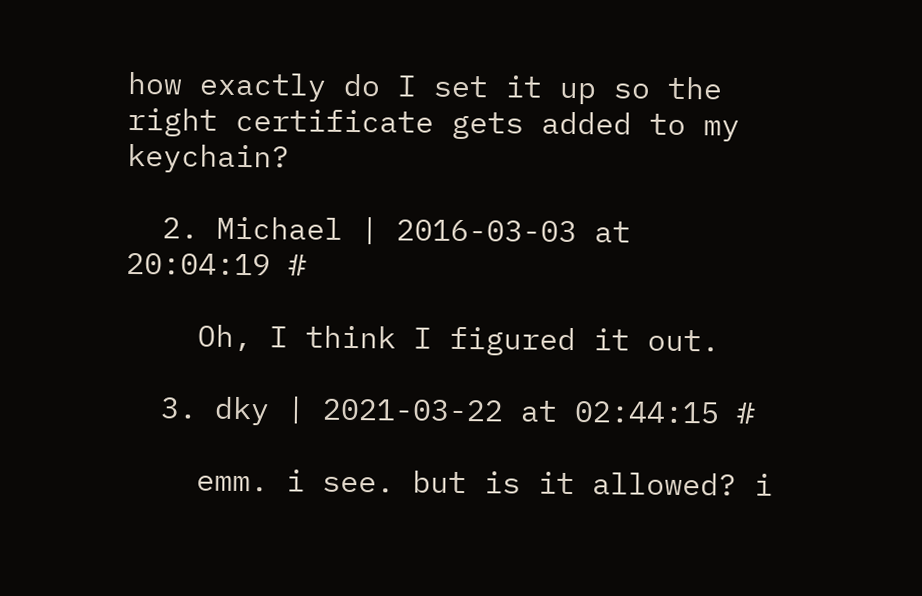how exactly do I set it up so the right certificate gets added to my keychain?

  2. Michael | 2016-03-03 at 20:04:19 #

    Oh, I think I figured it out.

  3. dky | 2021-03-22 at 02:44:15 #

    emm. i see. but is it allowed? i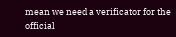mean we need a verificator for the official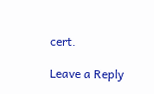cert.

Leave a Reply